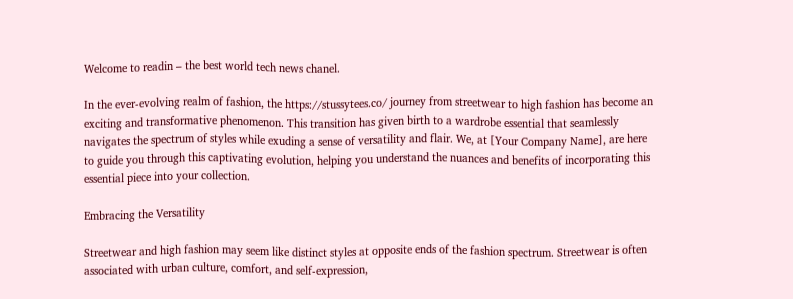Welcome to readin – the best world tech news chanel.

In the ever-evolving realm of fashion, the https://stussytees.co/ journey from streetwear to high fashion has become an exciting and transformative phenomenon. This transition has given birth to a wardrobe essential that seamlessly navigates the spectrum of styles while exuding a sense of versatility and flair. We, at [Your Company Name], are here to guide you through this captivating evolution, helping you understand the nuances and benefits of incorporating this essential piece into your collection.

Embracing the Versatility

Streetwear and high fashion may seem like distinct styles at opposite ends of the fashion spectrum. Streetwear is often associated with urban culture, comfort, and self-expression,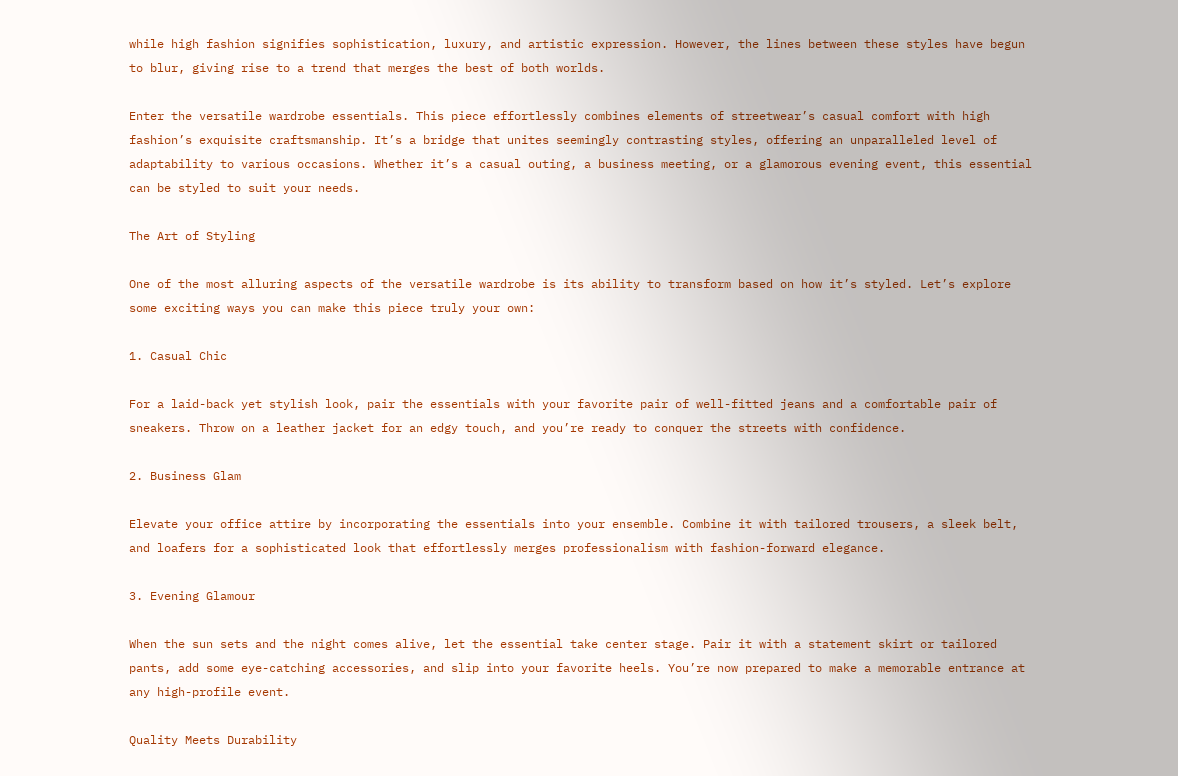while high fashion signifies sophistication, luxury, and artistic expression. However, the lines between these styles have begun to blur, giving rise to a trend that merges the best of both worlds.

Enter the versatile wardrobe essentials. This piece effortlessly combines elements of streetwear’s casual comfort with high fashion’s exquisite craftsmanship. It’s a bridge that unites seemingly contrasting styles, offering an unparalleled level of adaptability to various occasions. Whether it’s a casual outing, a business meeting, or a glamorous evening event, this essential can be styled to suit your needs.

The Art of Styling

One of the most alluring aspects of the versatile wardrobe is its ability to transform based on how it’s styled. Let’s explore some exciting ways you can make this piece truly your own:

1. Casual Chic

For a laid-back yet stylish look, pair the essentials with your favorite pair of well-fitted jeans and a comfortable pair of sneakers. Throw on a leather jacket for an edgy touch, and you’re ready to conquer the streets with confidence.

2. Business Glam

Elevate your office attire by incorporating the essentials into your ensemble. Combine it with tailored trousers, a sleek belt, and loafers for a sophisticated look that effortlessly merges professionalism with fashion-forward elegance.

3. Evening Glamour

When the sun sets and the night comes alive, let the essential take center stage. Pair it with a statement skirt or tailored pants, add some eye-catching accessories, and slip into your favorite heels. You’re now prepared to make a memorable entrance at any high-profile event.

Quality Meets Durability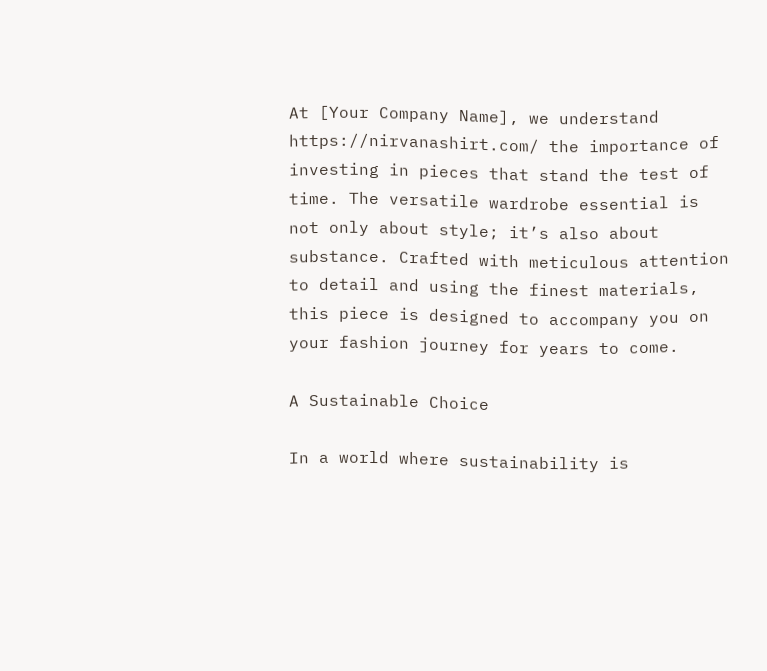At [Your Company Name], we understand https://nirvanashirt.com/ the importance of investing in pieces that stand the test of time. The versatile wardrobe essential is not only about style; it’s also about substance. Crafted with meticulous attention to detail and using the finest materials, this piece is designed to accompany you on your fashion journey for years to come.

A Sustainable Choice

In a world where sustainability is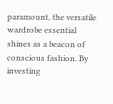paramount, the versatile wardrobe essential shines as a beacon of conscious fashion. By investing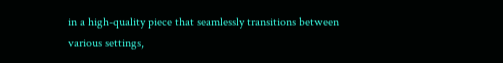in a high-quality piece that seamlessly transitions between various settings,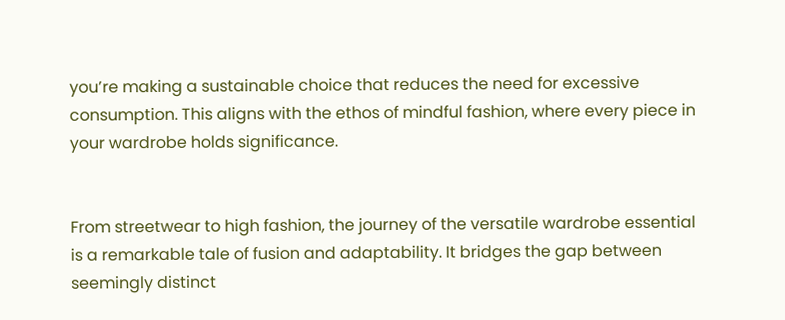you’re making a sustainable choice that reduces the need for excessive consumption. This aligns with the ethos of mindful fashion, where every piece in your wardrobe holds significance.


From streetwear to high fashion, the journey of the versatile wardrobe essential is a remarkable tale of fusion and adaptability. It bridges the gap between seemingly distinct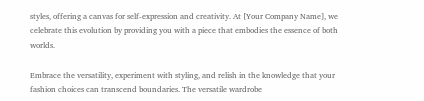styles, offering a canvas for self-expression and creativity. At [Your Company Name], we celebrate this evolution by providing you with a piece that embodies the essence of both worlds.

Embrace the versatility, experiment with styling, and relish in the knowledge that your fashion choices can transcend boundaries. The versatile wardrobe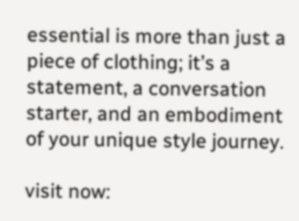essential is more than just a piece of clothing; it’s a statement, a conversation starter, and an embodiment of your unique style journey.

visit now: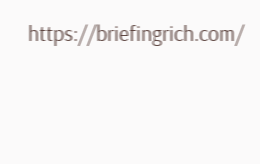https://briefingrich.com/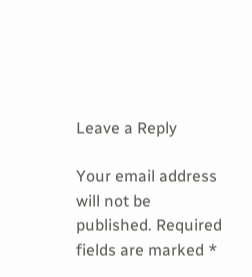Leave a Reply

Your email address will not be published. Required fields are marked *